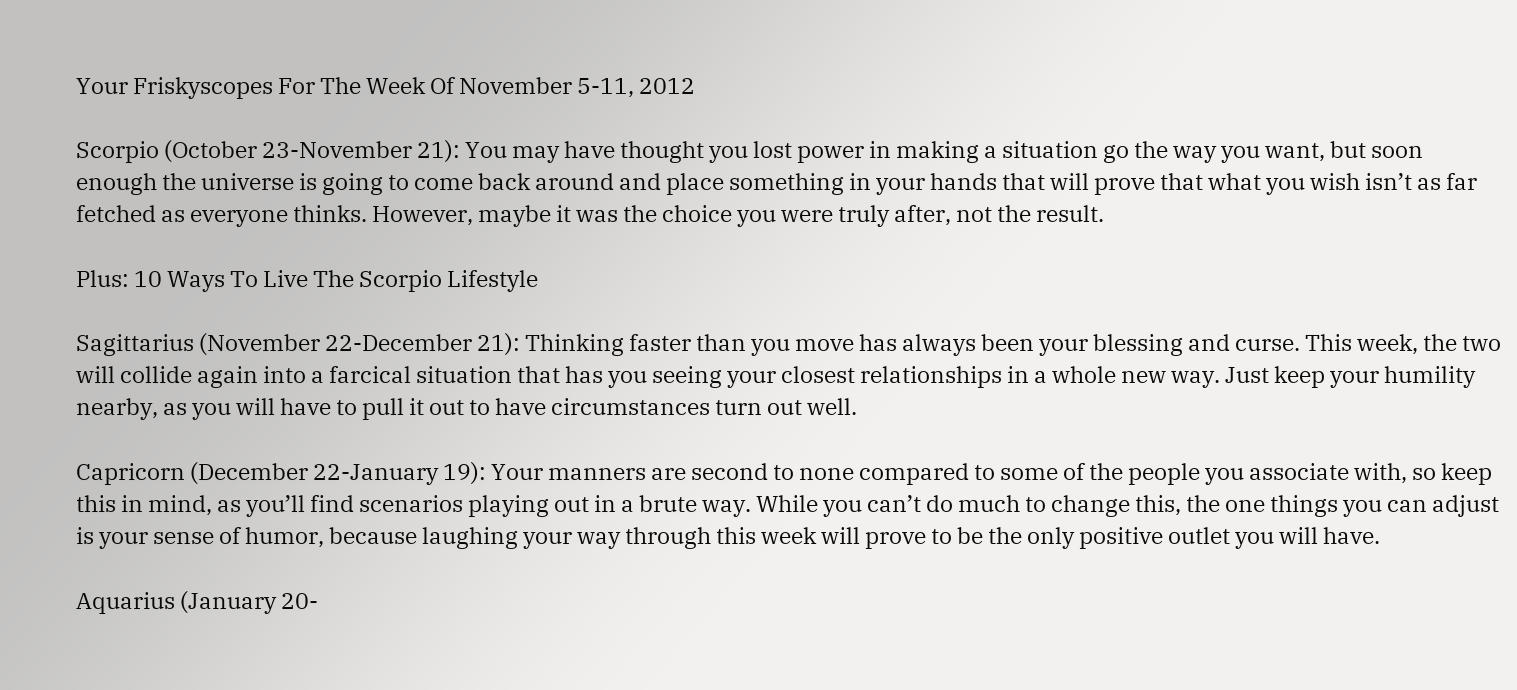Your Friskyscopes For The Week Of November 5-11, 2012

Scorpio (October 23-November 21): You may have thought you lost power in making a situation go the way you want, but soon enough the universe is going to come back around and place something in your hands that will prove that what you wish isn’t as far fetched as everyone thinks. However, maybe it was the choice you were truly after, not the result.

Plus: 10 Ways To Live The Scorpio Lifestyle

Sagittarius (November 22-December 21): Thinking faster than you move has always been your blessing and curse. This week, the two will collide again into a farcical situation that has you seeing your closest relationships in a whole new way. Just keep your humility nearby, as you will have to pull it out to have circumstances turn out well.

Capricorn (December 22-January 19): Your manners are second to none compared to some of the people you associate with, so keep this in mind, as you’ll find scenarios playing out in a brute way. While you can’t do much to change this, the one things you can adjust is your sense of humor, because laughing your way through this week will prove to be the only positive outlet you will have.

Aquarius (January 20-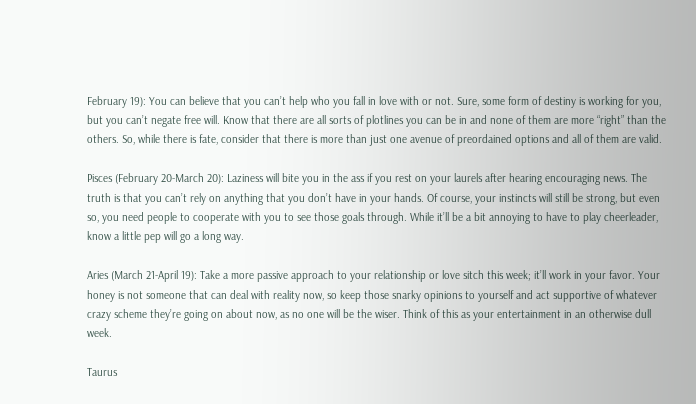February 19): You can believe that you can’t help who you fall in love with or not. Sure, some form of destiny is working for you, but you can’t negate free will. Know that there are all sorts of plotlines you can be in and none of them are more “right” than the others. So, while there is fate, consider that there is more than just one avenue of preordained options and all of them are valid.

Pisces (February 20-March 20): Laziness will bite you in the ass if you rest on your laurels after hearing encouraging news. The truth is that you can’t rely on anything that you don’t have in your hands. Of course, your instincts will still be strong, but even so, you need people to cooperate with you to see those goals through. While it’ll be a bit annoying to have to play cheerleader, know a little pep will go a long way.

Aries (March 21-April 19): Take a more passive approach to your relationship or love sitch this week; it’ll work in your favor. Your honey is not someone that can deal with reality now, so keep those snarky opinions to yourself and act supportive of whatever crazy scheme they’re going on about now, as no one will be the wiser. Think of this as your entertainment in an otherwise dull week.

Taurus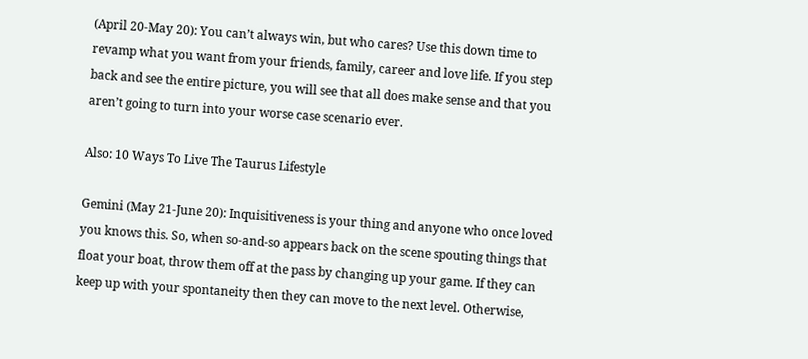(April 20-May 20): You can’t always win, but who cares? Use this down time to revamp what you want from your friends, family, career and love life. If you step back and see the entire picture, you will see that all does make sense and that you aren’t going to turn into your worse case scenario ever.

Also: 10 Ways To Live The Taurus Lifestyle

Gemini (May 21-June 20): Inquisitiveness is your thing and anyone who once loved you knows this. So, when so-and-so appears back on the scene spouting things that float your boat, throw them off at the pass by changing up your game. If they can keep up with your spontaneity then they can move to the next level. Otherwise,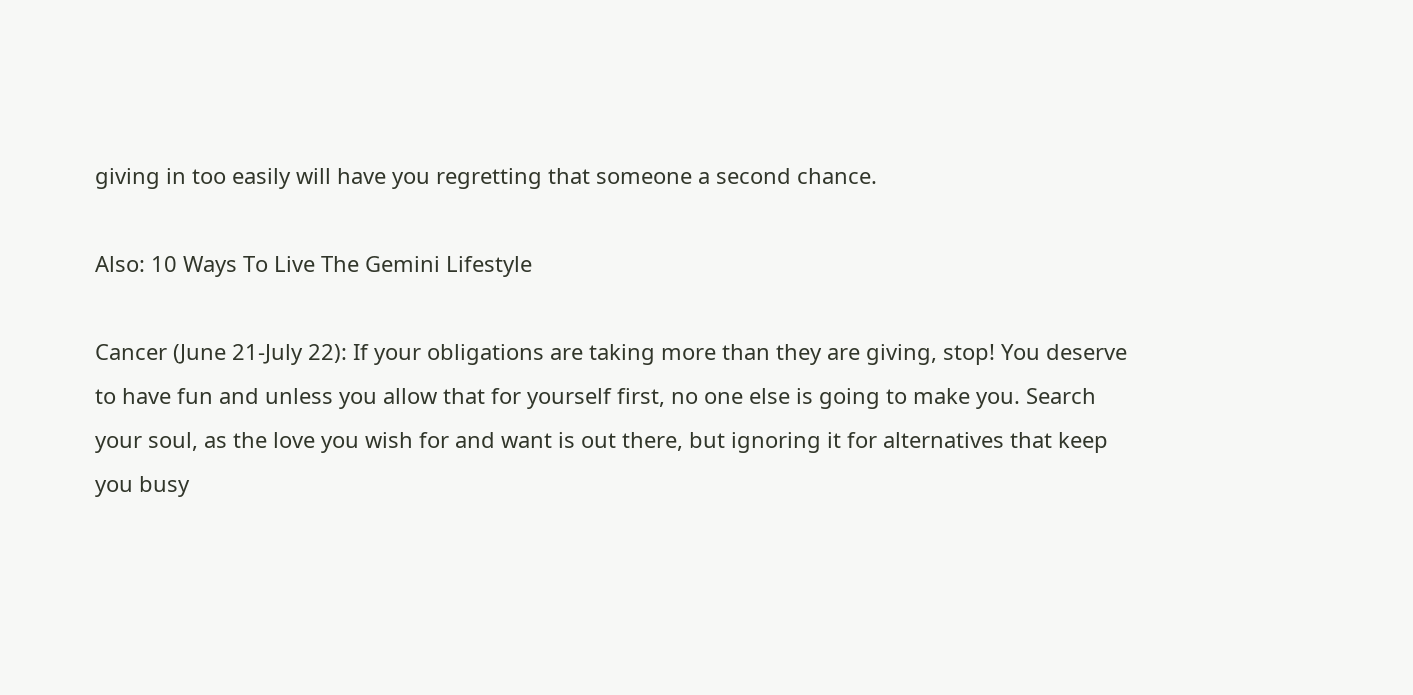giving in too easily will have you regretting that someone a second chance.

Also: 10 Ways To Live The Gemini Lifestyle

Cancer (June 21-July 22): If your obligations are taking more than they are giving, stop! You deserve to have fun and unless you allow that for yourself first, no one else is going to make you. Search your soul, as the love you wish for and want is out there, but ignoring it for alternatives that keep you busy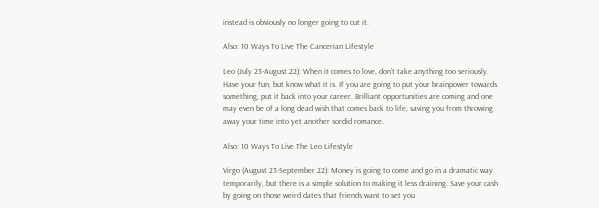instead is obviously no longer going to cut it.

Also: 10 Ways To Live The Cancerian Lifestyle

Leo (July 23-August 22): When it comes to love, don’t take anything too seriously. Have your fun, but know what it is. If you are going to put your brainpower towards something, put it back into your career. Brilliant opportunities are coming and one may even be of a long dead wish that comes back to life, saving you from throwing away your time into yet another sordid romance.

Also: 10 Ways To Live The Leo Lifestyle

Virgo (August 23-September 22): Money is going to come and go in a dramatic way temporarily, but there is a simple solution to making it less draining. Save your cash by going on those weird dates that friends want to set you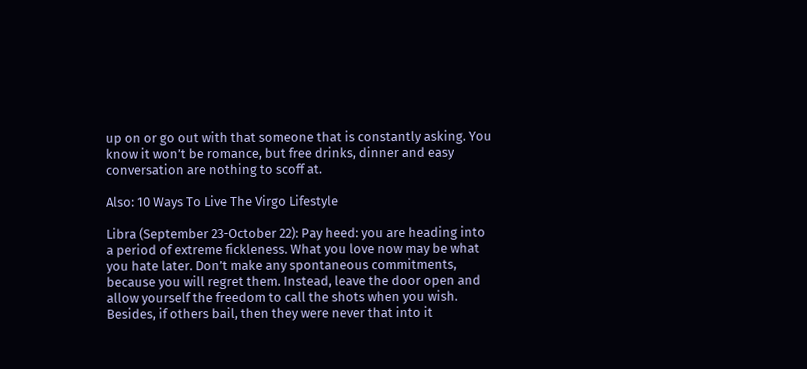up on or go out with that someone that is constantly asking. You know it won’t be romance, but free drinks, dinner and easy conversation are nothing to scoff at.

Also: 10 Ways To Live The Virgo Lifestyle

Libra (September 23-October 22): Pay heed: you are heading into a period of extreme fickleness. What you love now may be what you hate later. Don’t make any spontaneous commitments, because you will regret them. Instead, leave the door open and allow yourself the freedom to call the shots when you wish. Besides, if others bail, then they were never that into it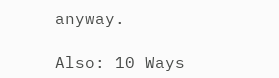anyway.

Also: 10 Ways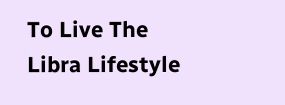To Live The Libra Lifestyle